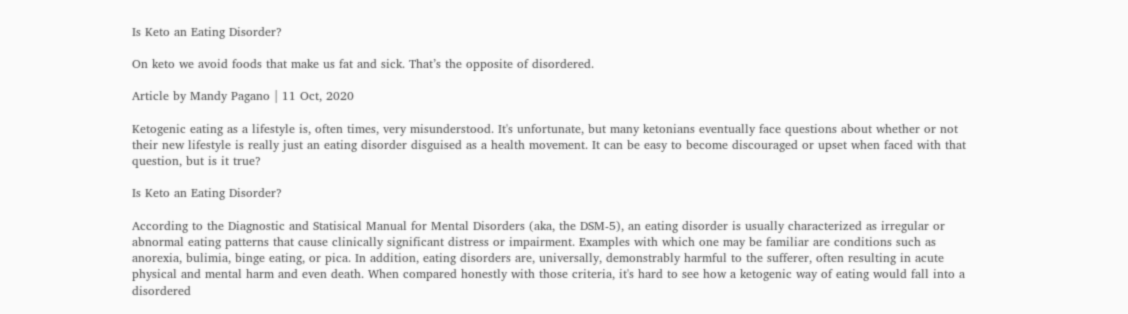Is Keto an Eating Disorder?

On keto we avoid foods that make us fat and sick. That’s the opposite of disordered.

Article by Mandy Pagano | 11 Oct, 2020

Ketogenic eating as a lifestyle is, often times, very misunderstood. It's unfortunate, but many ketonians eventually face questions about whether or not their new lifestyle is really just an eating disorder disguised as a health movement. It can be easy to become discouraged or upset when faced with that question, but is it true?

Is Keto an Eating Disorder?

According to the Diagnostic and Statisical Manual for Mental Disorders (aka, the DSM-5), an eating disorder is usually characterized as irregular or abnormal eating patterns that cause clinically significant distress or impairment. Examples with which one may be familiar are conditions such as anorexia, bulimia, binge eating, or pica. In addition, eating disorders are, universally, demonstrably harmful to the sufferer, often resulting in acute physical and mental harm and even death. When compared honestly with those criteria, it's hard to see how a ketogenic way of eating would fall into a disordered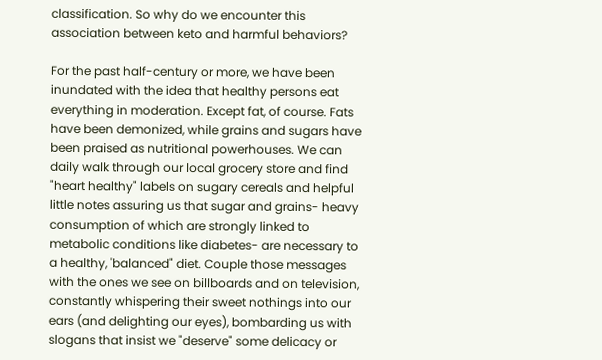classification. So why do we encounter this association between keto and harmful behaviors?

For the past half-century or more, we have been inundated with the idea that healthy persons eat everything in moderation. Except fat, of course. Fats have been demonized, while grains and sugars have been praised as nutritional powerhouses. We can daily walk through our local grocery store and find "heart healthy" labels on sugary cereals and helpful little notes assuring us that sugar and grains- heavy consumption of which are strongly linked to metabolic conditions like diabetes- are necessary to a healthy, 'balanced" diet. Couple those messages with the ones we see on billboards and on television, constantly whispering their sweet nothings into our ears (and delighting our eyes), bombarding us with slogans that insist we "deserve" some delicacy or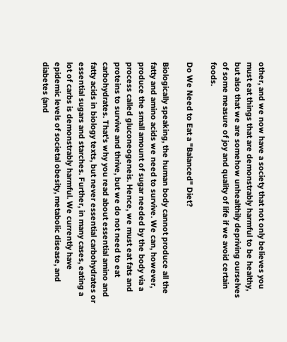other, and we now have a society that not only believes you must eat things that are demonstrably harmful to be healthy, but also that we are somehow unhealthily depriving ourselves of some measure of joy and quality of life if we avoid certain foods.

Do We Need to Eat a "Balanced" Diet?

Biologically speaking, the human body cannot produce all the fatty and amino acids we need to survive. We can, however, produce the small amount of sugar needed by the body via a process called gluconeogeneis. Hence, we must eat fats and proteins to survive and thrive, but we do not need to eat carbohydrates. That's why you read about essential amino and fatty acids in biology texts, but never essential carbohydrates or essential sugars and starches. Further, in many cases, eating a lot of carbs is demonstrably harmful. We currently have epidemic levels of societal obesity, metabolic disease, and diabetes (and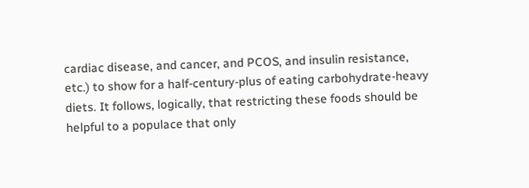cardiac disease, and cancer, and PCOS, and insulin resistance, etc.) to show for a half-century-plus of eating carbohydrate-heavy diets. It follows, logically, that restricting these foods should be helpful to a populace that only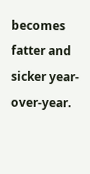becomes fatter and sicker year-over-year.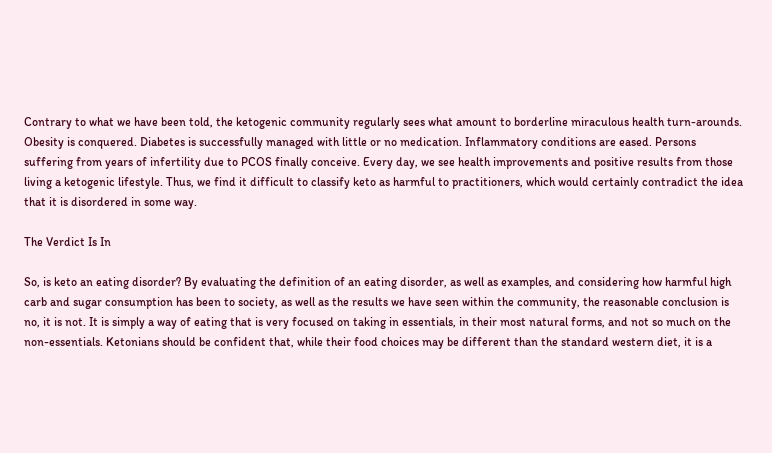Contrary to what we have been told, the ketogenic community regularly sees what amount to borderline miraculous health turn-arounds. Obesity is conquered. Diabetes is successfully managed with little or no medication. Inflammatory conditions are eased. Persons suffering from years of infertility due to PCOS finally conceive. Every day, we see health improvements and positive results from those living a ketogenic lifestyle. Thus, we find it difficult to classify keto as harmful to practitioners, which would certainly contradict the idea that it is disordered in some way.

The Verdict Is In

So, is keto an eating disorder? By evaluating the definition of an eating disorder, as well as examples, and considering how harmful high carb and sugar consumption has been to society, as well as the results we have seen within the community, the reasonable conclusion is no, it is not. It is simply a way of eating that is very focused on taking in essentials, in their most natural forms, and not so much on the non-essentials. Ketonians should be confident that, while their food choices may be different than the standard western diet, it is a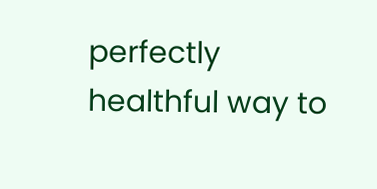perfectly healthful way to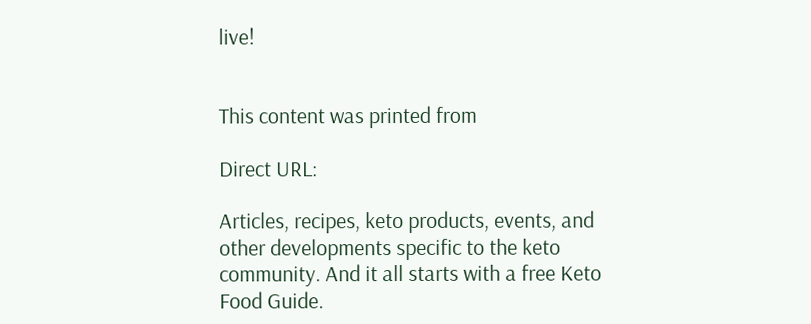live!


This content was printed from

Direct URL:

Articles, recipes, keto products, events, and other developments specific to the keto community. And it all starts with a free Keto Food Guide.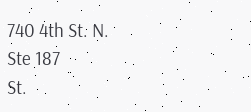740 4th St. N.
Ste 187
St.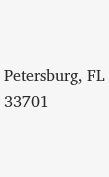Petersburg, FL 33701